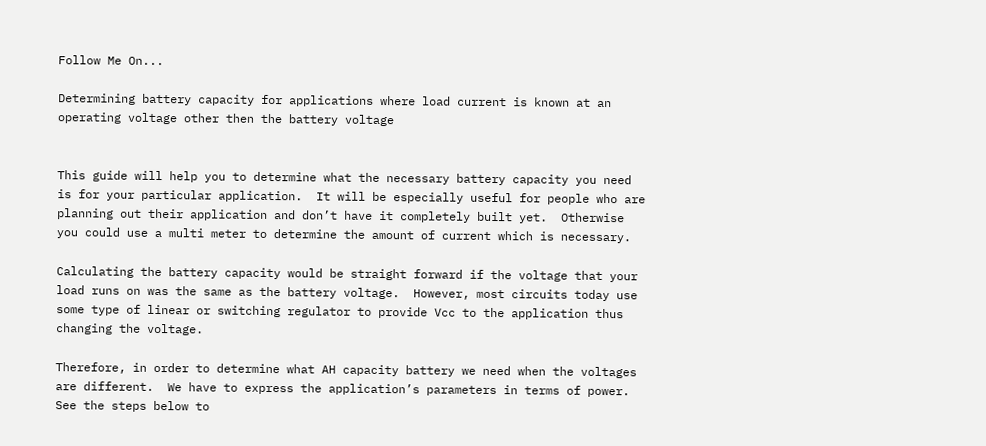Follow Me On...

Determining battery capacity for applications where load current is known at an operating voltage other then the battery voltage


This guide will help you to determine what the necessary battery capacity you need is for your particular application.  It will be especially useful for people who are planning out their application and don’t have it completely built yet.  Otherwise you could use a multi meter to determine the amount of current which is necessary.

Calculating the battery capacity would be straight forward if the voltage that your load runs on was the same as the battery voltage.  However, most circuits today use some type of linear or switching regulator to provide Vcc to the application thus changing the voltage.

Therefore, in order to determine what AH capacity battery we need when the voltages are different.  We have to express the application’s parameters in terms of power.  See the steps below to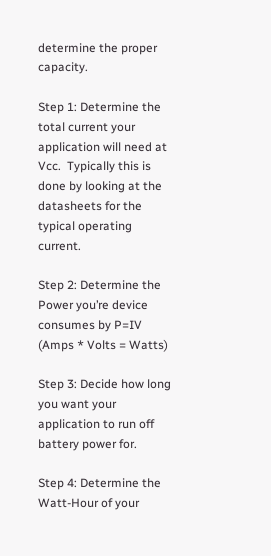determine the proper capacity.

Step 1: Determine the total current your application will need at Vcc.  Typically this is done by looking at the datasheets for the typical operating current.

Step 2: Determine the Power you’re device consumes by P=IV (Amps * Volts = Watts)

Step 3: Decide how long you want your application to run off battery power for.

Step 4: Determine the Watt-Hour of your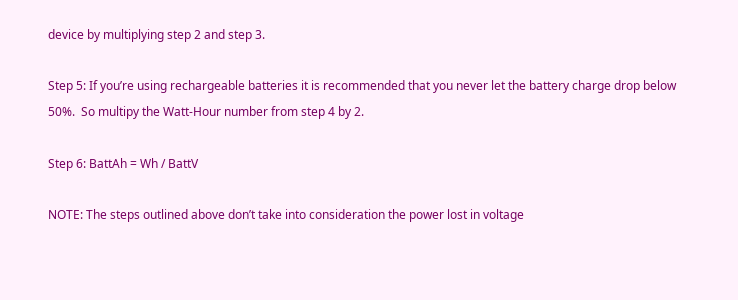device by multiplying step 2 and step 3.

Step 5: If you’re using rechargeable batteries it is recommended that you never let the battery charge drop below 50%.  So multipy the Watt-Hour number from step 4 by 2.

Step 6: BattAh = Wh / BattV

NOTE: The steps outlined above don’t take into consideration the power lost in voltage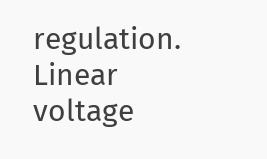regulation.  Linear voltage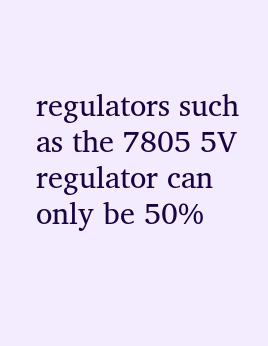regulators such as the 7805 5V regulator can only be 50%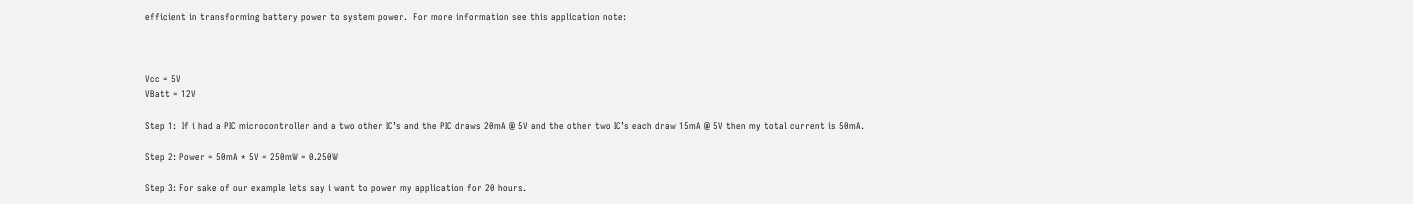efficient in transforming battery power to system power.  For more information see this application note:



Vcc = 5V
VBatt = 12V

Step 1:  If i had a PIC microcontroller and a two other IC’s and the PIC draws 20mA @ 5V and the other two IC’s each draw 15mA @ 5V then my total current is 50mA.

Step 2: Power = 50mA * 5V = 250mW = 0.250W

Step 3: For sake of our example lets say i want to power my application for 20 hours.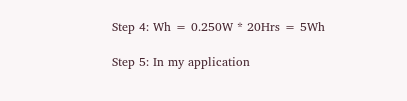Step 4: Wh = 0.250W * 20Hrs = 5Wh

Step 5: In my application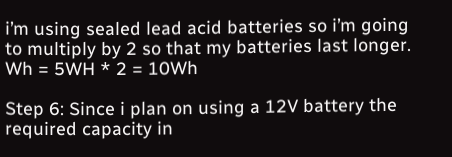i’m using sealed lead acid batteries so i’m going to multiply by 2 so that my batteries last longer.  Wh = 5WH * 2 = 10Wh

Step 6: Since i plan on using a 12V battery the required capacity in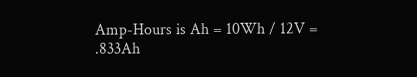Amp-Hours is Ah = 10Wh / 12V = .833Ah